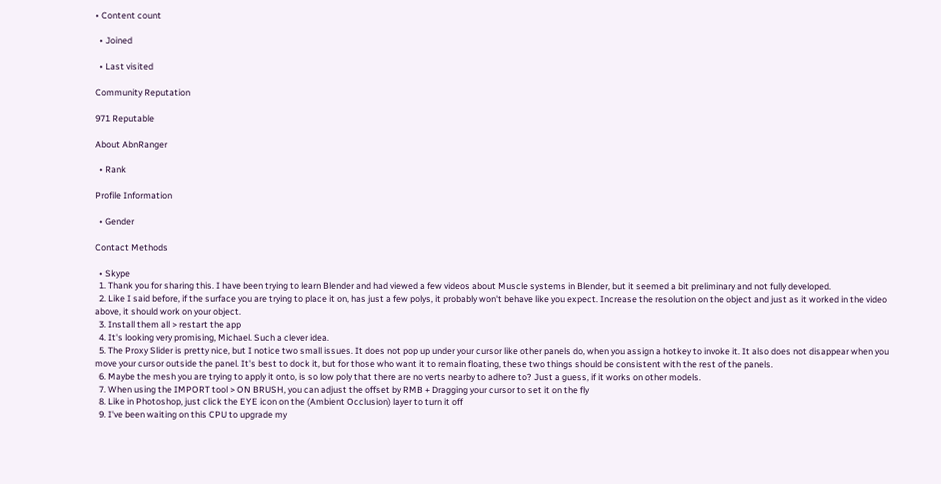• Content count

  • Joined

  • Last visited

Community Reputation

971 Reputable

About AbnRanger

  • Rank

Profile Information

  • Gender

Contact Methods

  • Skype
  1. Thank you for sharing this. I have been trying to learn Blender and had viewed a few videos about Muscle systems in Blender, but it seemed a bit preliminary and not fully developed.
  2. Like I said before, if the surface you are trying to place it on, has just a few polys, it probably won't behave like you expect. Increase the resolution on the object and just as it worked in the video above, it should work on your object.
  3. Install them all > restart the app
  4. It's looking very promising, Michael. Such a clever idea.
  5. The Proxy Slider is pretty nice, but I notice two small issues. It does not pop up under your cursor like other panels do, when you assign a hotkey to invoke it. It also does not disappear when you move your cursor outside the panel. It's best to dock it, but for those who want it to remain floating, these two things should be consistent with the rest of the panels.
  6. Maybe the mesh you are trying to apply it onto, is so low poly that there are no verts nearby to adhere to? Just a guess, if it works on other models.
  7. When using the IMPORT tool > ON BRUSH, you can adjust the offset by RMB + Dragging your cursor to set it on the fly
  8. Like in Photoshop, just click the EYE icon on the (Ambient Occlusion) layer to turn it off
  9. I've been waiting on this CPU to upgrade my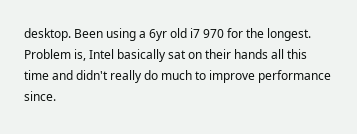desktop. Been using a 6yr old i7 970 for the longest. Problem is, Intel basically sat on their hands all this time and didn't really do much to improve performance since.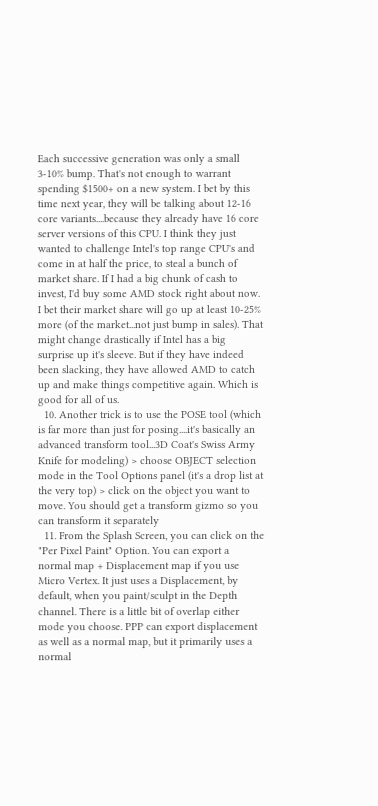Each successive generation was only a small 3-10% bump. That's not enough to warrant spending $1500+ on a new system. I bet by this time next year, they will be talking about 12-16 core variants....because they already have 16 core server versions of this CPU. I think they just wanted to challenge Intel's top range CPU's and come in at half the price, to steal a bunch of market share. If I had a big chunk of cash to invest, I'd buy some AMD stock right about now. I bet their market share will go up at least 10-25% more (of the market...not just bump in sales). That might change drastically if Intel has a big surprise up it's sleeve. But if they have indeed been slacking, they have allowed AMD to catch up and make things competitive again. Which is good for all of us.
  10. Another trick is to use the POSE tool (which is far more than just for posing....it's basically an advanced transform tool...3D Coat's Swiss Army Knife for modeling) > choose OBJECT selection mode in the Tool Options panel (it's a drop list at the very top) > click on the object you want to move. You should get a transform gizmo so you can transform it separately
  11. From the Splash Screen, you can click on the "Per Pixel Paint" Option. You can export a normal map + Displacement map if you use Micro Vertex. It just uses a Displacement, by default, when you paint/sculpt in the Depth channel. There is a little bit of overlap either mode you choose. PPP can export displacement as well as a normal map, but it primarily uses a normal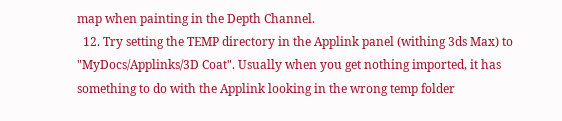map when painting in the Depth Channel.
  12. Try setting the TEMP directory in the Applink panel (withing 3ds Max) to "MyDocs/Applinks/3D Coat". Usually when you get nothing imported, it has something to do with the Applink looking in the wrong temp folder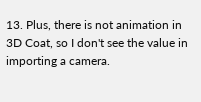13. Plus, there is not animation in 3D Coat, so I don't see the value in importing a camera.